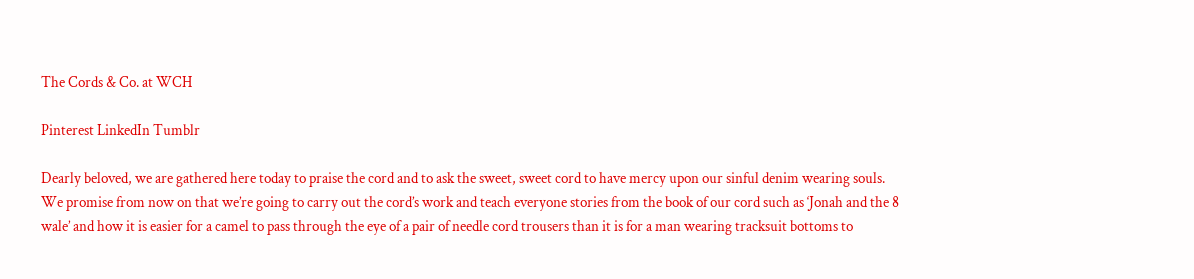The Cords & Co. at WCH

Pinterest LinkedIn Tumblr

Dearly beloved, we are gathered here today to praise the cord and to ask the sweet, sweet cord to have mercy upon our sinful denim wearing souls. We promise from now on that we’re going to carry out the cord’s work and teach everyone stories from the book of our cord such as ‘Jonah and the 8 wale’ and how it is easier for a camel to pass through the eye of a pair of needle cord trousers than it is for a man wearing tracksuit bottoms to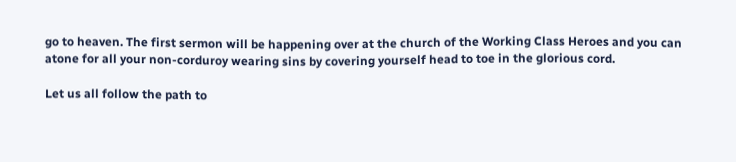go to heaven. The first sermon will be happening over at the church of the Working Class Heroes and you can atone for all your non-corduroy wearing sins by covering yourself head to toe in the glorious cord.

Let us all follow the path to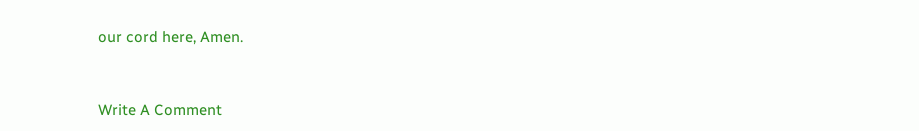our cord here, Amen.


Write A Comment